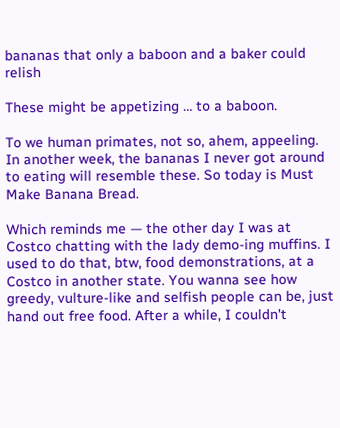bananas that only a baboon and a baker could relish

These might be appetizing … to a baboon.

To we human primates, not so, ahem, appeeling. In another week, the bananas I never got around to eating will resemble these. So today is Must Make Banana Bread.

Which reminds me — the other day I was at Costco chatting with the lady demo-ing muffins. I used to do that, btw, food demonstrations, at a Costco in another state. You wanna see how greedy, vulture-like and selfish people can be, just hand out free food. After a while, I couldn't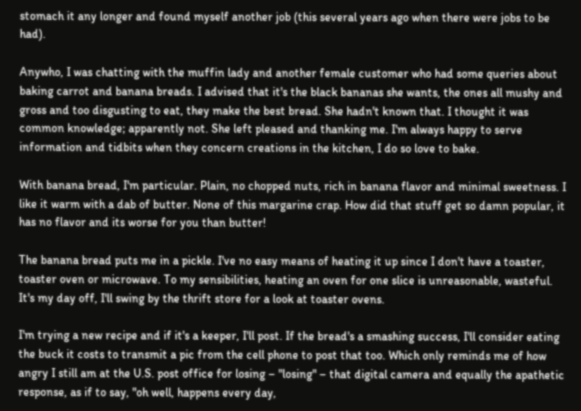stomach it any longer and found myself another job (this several years ago when there were jobs to be had).

Anywho, I was chatting with the muffin lady and another female customer who had some queries about baking carrot and banana breads. I advised that it's the black bananas she wants, the ones all mushy and gross and too disgusting to eat, they make the best bread. She hadn't known that. I thought it was common knowledge; apparently not. She left pleased and thanking me. I'm always happy to serve information and tidbits when they concern creations in the kitchen, I do so love to bake.

With banana bread, I'm particular. Plain, no chopped nuts, rich in banana flavor and minimal sweetness. I like it warm with a dab of butter. None of this margarine crap. How did that stuff get so damn popular, it has no flavor and its worse for you than butter!

The banana bread puts me in a pickle. I've no easy means of heating it up since I don't have a toaster, toaster oven or microwave. To my sensibilities, heating an oven for one slice is unreasonable, wasteful. It's my day off, I'll swing by the thrift store for a look at toaster ovens.

I'm trying a new recipe and if it's a keeper, I'll post. If the bread's a smashing success, I'll consider eating the buck it costs to transmit a pic from the cell phone to post that too. Which only reminds me of how angry I still am at the U.S. post office for losing – "losing" – that digital camera and equally the apathetic response, as if to say, "oh well, happens every day,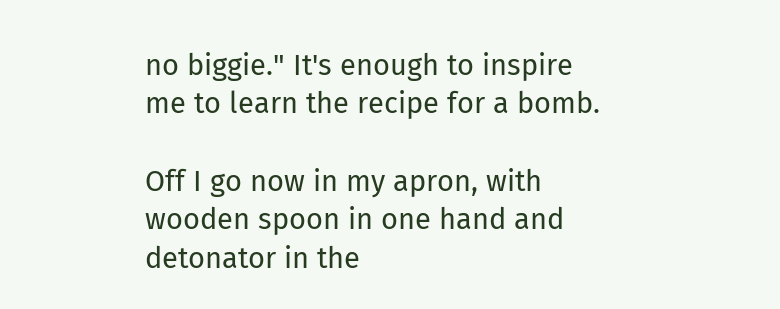no biggie." It's enough to inspire me to learn the recipe for a bomb.

Off I go now in my apron, with wooden spoon in one hand and detonator in the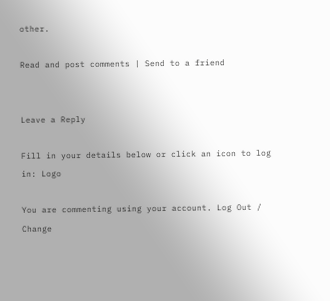other.

Read and post comments | Send to a friend


Leave a Reply

Fill in your details below or click an icon to log in: Logo

You are commenting using your account. Log Out /  Change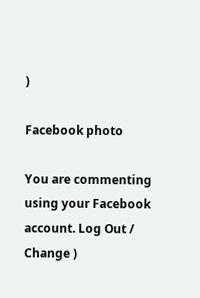)

Facebook photo

You are commenting using your Facebook account. Log Out /  Change )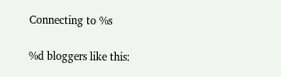Connecting to %s

%d bloggers like this: